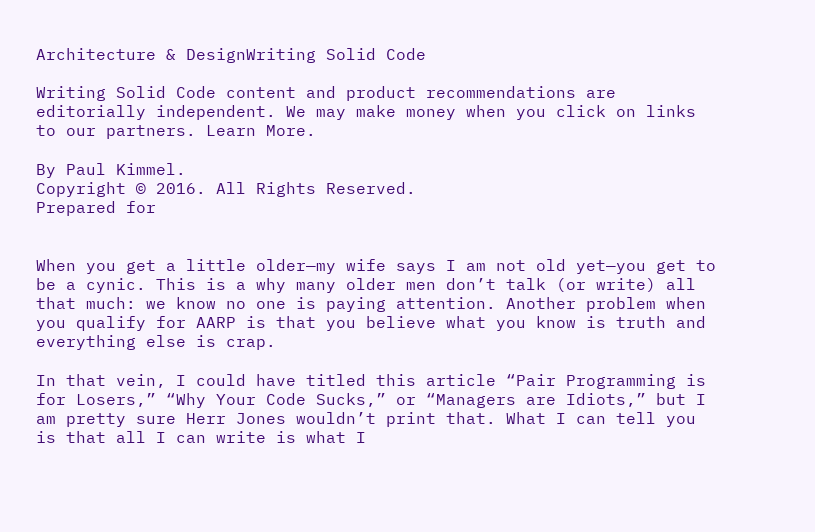Architecture & DesignWriting Solid Code

Writing Solid Code content and product recommendations are editorially independent. We may make money when you click on links to our partners. Learn More.

By Paul Kimmel.
Copyright © 2016. All Rights Reserved.
Prepared for


When you get a little older—my wife says I am not old yet—you get to be a cynic. This is a why many older men don’t talk (or write) all that much: we know no one is paying attention. Another problem when you qualify for AARP is that you believe what you know is truth and everything else is crap.

In that vein, I could have titled this article “Pair Programming is for Losers,” “Why Your Code Sucks,” or “Managers are Idiots,” but I am pretty sure Herr Jones wouldn’t print that. What I can tell you is that all I can write is what I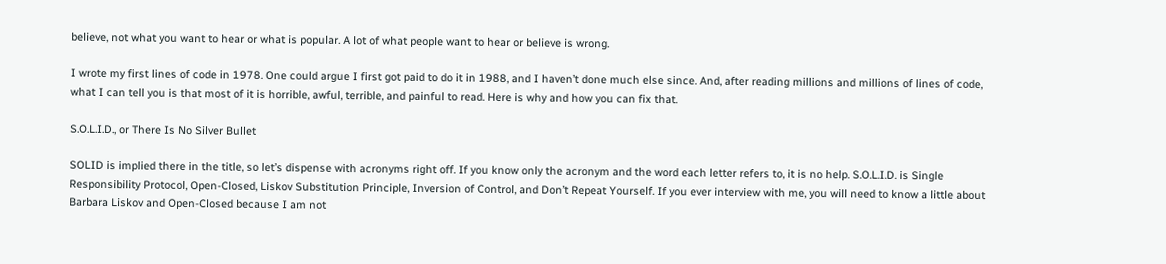believe, not what you want to hear or what is popular. A lot of what people want to hear or believe is wrong.

I wrote my first lines of code in 1978. One could argue I first got paid to do it in 1988, and I haven’t done much else since. And, after reading millions and millions of lines of code, what I can tell you is that most of it is horrible, awful, terrible, and painful to read. Here is why and how you can fix that.

S.O.L.I.D., or There Is No Silver Bullet

SOLID is implied there in the title, so let’s dispense with acronyms right off. If you know only the acronym and the word each letter refers to, it is no help. S.O.L.I.D. is Single Responsibility Protocol, Open-Closed, Liskov Substitution Principle, Inversion of Control, and Don’t Repeat Yourself. If you ever interview with me, you will need to know a little about Barbara Liskov and Open-Closed because I am not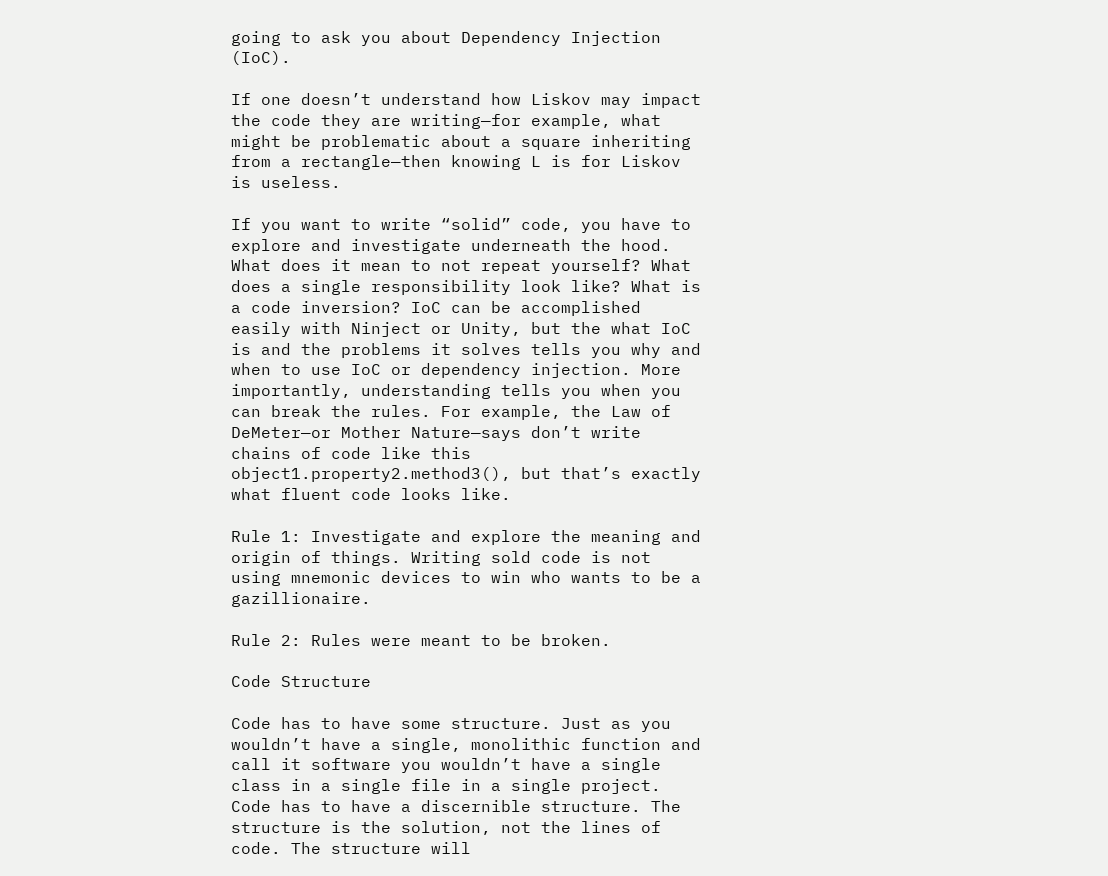going to ask you about Dependency Injection (IoC).

If one doesn’t understand how Liskov may impact the code they are writing—for example, what might be problematic about a square inheriting from a rectangle—then knowing L is for Liskov is useless.

If you want to write “solid” code, you have to explore and investigate underneath the hood. What does it mean to not repeat yourself? What does a single responsibility look like? What is a code inversion? IoC can be accomplished easily with Ninject or Unity, but the what IoC is and the problems it solves tells you why and when to use IoC or dependency injection. More importantly, understanding tells you when you can break the rules. For example, the Law of DeMeter—or Mother Nature—says don’t write chains of code like this object1.property2.method3(), but that’s exactly what fluent code looks like.

Rule 1: Investigate and explore the meaning and origin of things. Writing sold code is not using mnemonic devices to win who wants to be a gazillionaire.

Rule 2: Rules were meant to be broken.

Code Structure

Code has to have some structure. Just as you wouldn’t have a single, monolithic function and call it software you wouldn’t have a single class in a single file in a single project. Code has to have a discernible structure. The structure is the solution, not the lines of code. The structure will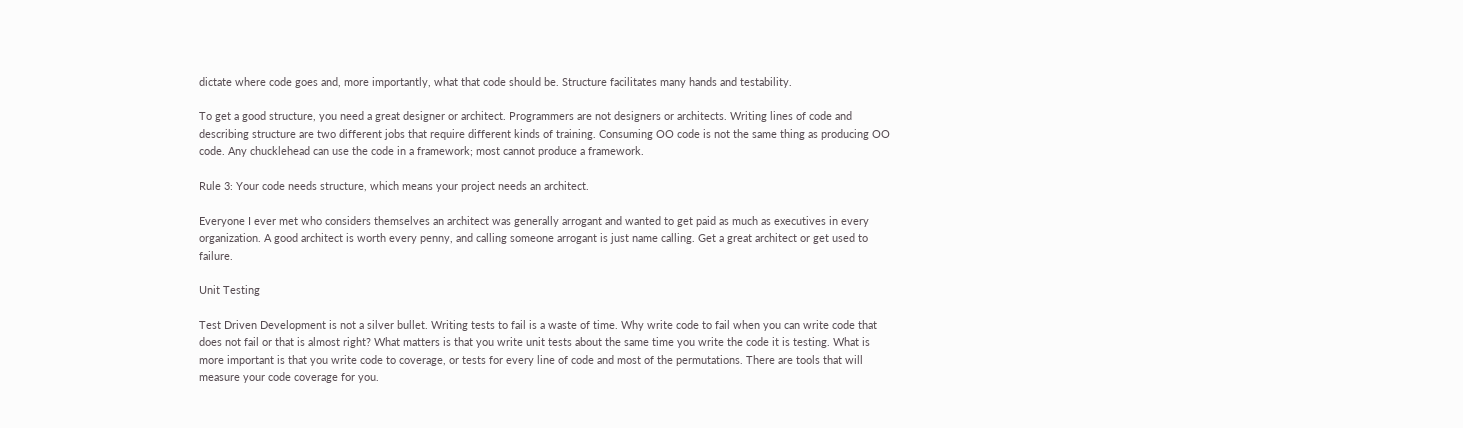dictate where code goes and, more importantly, what that code should be. Structure facilitates many hands and testability.

To get a good structure, you need a great designer or architect. Programmers are not designers or architects. Writing lines of code and describing structure are two different jobs that require different kinds of training. Consuming OO code is not the same thing as producing OO code. Any chucklehead can use the code in a framework; most cannot produce a framework.

Rule 3: Your code needs structure, which means your project needs an architect.

Everyone I ever met who considers themselves an architect was generally arrogant and wanted to get paid as much as executives in every organization. A good architect is worth every penny, and calling someone arrogant is just name calling. Get a great architect or get used to failure.

Unit Testing

Test Driven Development is not a silver bullet. Writing tests to fail is a waste of time. Why write code to fail when you can write code that does not fail or that is almost right? What matters is that you write unit tests about the same time you write the code it is testing. What is more important is that you write code to coverage, or tests for every line of code and most of the permutations. There are tools that will measure your code coverage for you.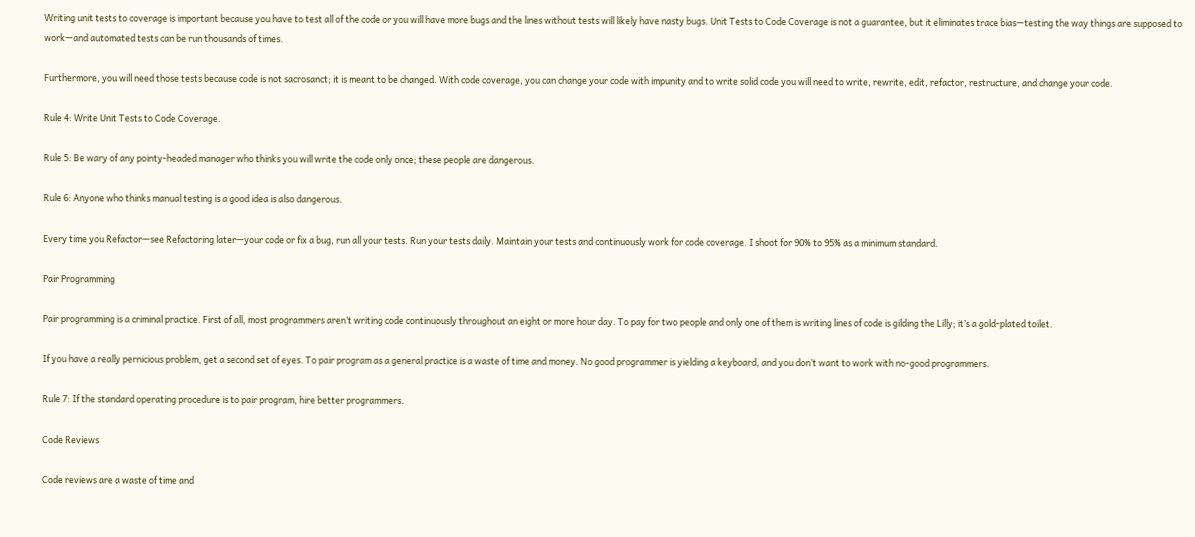Writing unit tests to coverage is important because you have to test all of the code or you will have more bugs and the lines without tests will likely have nasty bugs. Unit Tests to Code Coverage is not a guarantee, but it eliminates trace bias—testing the way things are supposed to work—and automated tests can be run thousands of times.

Furthermore, you will need those tests because code is not sacrosanct; it is meant to be changed. With code coverage, you can change your code with impunity and to write solid code you will need to write, rewrite, edit, refactor, restructure, and change your code.

Rule 4: Write Unit Tests to Code Coverage.

Rule 5: Be wary of any pointy-headed manager who thinks you will write the code only once; these people are dangerous.

Rule 6: Anyone who thinks manual testing is a good idea is also dangerous.

Every time you Refactor—see Refactoring later—your code or fix a bug, run all your tests. Run your tests daily. Maintain your tests and continuously work for code coverage. I shoot for 90% to 95% as a minimum standard.

Pair Programming

Pair programming is a criminal practice. First of all, most programmers aren’t writing code continuously throughout an eight or more hour day. To pay for two people and only one of them is writing lines of code is gilding the Lilly; it’s a gold-plated toilet.

If you have a really pernicious problem, get a second set of eyes. To pair program as a general practice is a waste of time and money. No good programmer is yielding a keyboard, and you don’t want to work with no-good programmers.

Rule 7: If the standard operating procedure is to pair program, hire better programmers.

Code Reviews

Code reviews are a waste of time and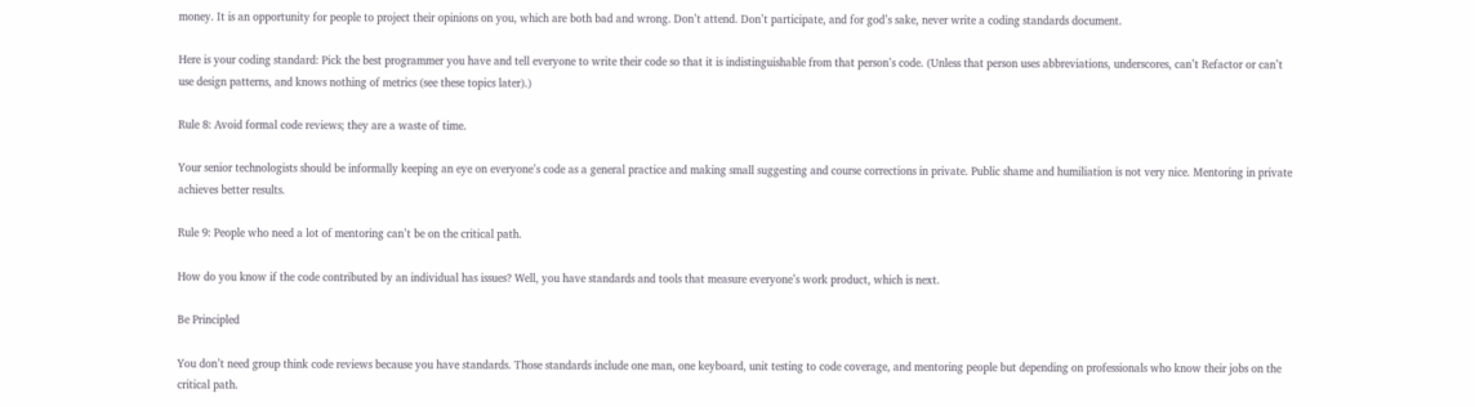money. It is an opportunity for people to project their opinions on you, which are both bad and wrong. Don’t attend. Don’t participate, and for god’s sake, never write a coding standards document.

Here is your coding standard: Pick the best programmer you have and tell everyone to write their code so that it is indistinguishable from that person’s code. (Unless that person uses abbreviations, underscores, can’t Refactor or can’t use design patterns, and knows nothing of metrics (see these topics later).)

Rule 8: Avoid formal code reviews; they are a waste of time.

Your senior technologists should be informally keeping an eye on everyone’s code as a general practice and making small suggesting and course corrections in private. Public shame and humiliation is not very nice. Mentoring in private achieves better results.

Rule 9: People who need a lot of mentoring can’t be on the critical path.

How do you know if the code contributed by an individual has issues? Well, you have standards and tools that measure everyone’s work product, which is next.

Be Principled

You don’t need group think code reviews because you have standards. Those standards include one man, one keyboard, unit testing to code coverage, and mentoring people but depending on professionals who know their jobs on the critical path.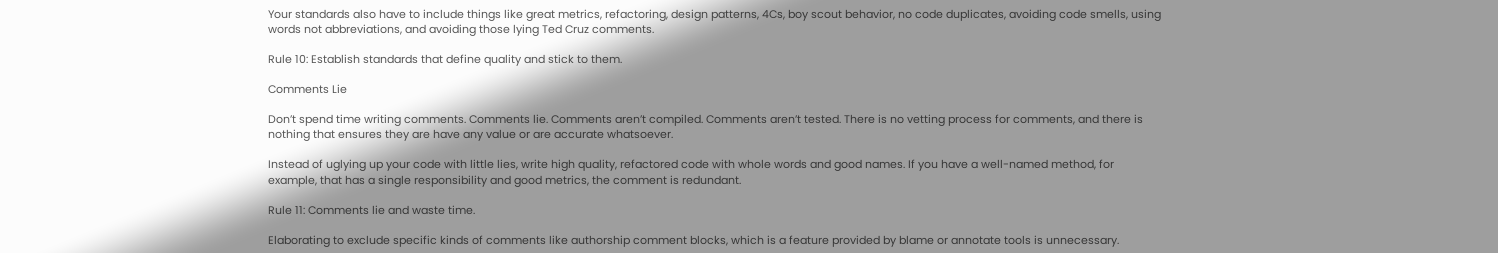Your standards also have to include things like great metrics, refactoring, design patterns, 4Cs, boy scout behavior, no code duplicates, avoiding code smells, using words not abbreviations, and avoiding those lying Ted Cruz comments.

Rule 10: Establish standards that define quality and stick to them.

Comments Lie

Don’t spend time writing comments. Comments lie. Comments aren’t compiled. Comments aren’t tested. There is no vetting process for comments, and there is nothing that ensures they are have any value or are accurate whatsoever.

Instead of uglying up your code with little lies, write high quality, refactored code with whole words and good names. If you have a well-named method, for example, that has a single responsibility and good metrics, the comment is redundant.

Rule 11: Comments lie and waste time.

Elaborating to exclude specific kinds of comments like authorship comment blocks, which is a feature provided by blame or annotate tools is unnecessary.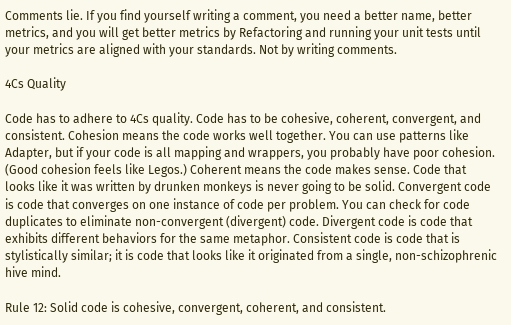Comments lie. If you find yourself writing a comment, you need a better name, better metrics, and you will get better metrics by Refactoring and running your unit tests until your metrics are aligned with your standards. Not by writing comments.

4Cs Quality

Code has to adhere to 4Cs quality. Code has to be cohesive, coherent, convergent, and consistent. Cohesion means the code works well together. You can use patterns like Adapter, but if your code is all mapping and wrappers, you probably have poor cohesion. (Good cohesion feels like Legos.) Coherent means the code makes sense. Code that looks like it was written by drunken monkeys is never going to be solid. Convergent code is code that converges on one instance of code per problem. You can check for code duplicates to eliminate non-convergent (divergent) code. Divergent code is code that exhibits different behaviors for the same metaphor. Consistent code is code that is stylistically similar; it is code that looks like it originated from a single, non-schizophrenic hive mind.

Rule 12: Solid code is cohesive, convergent, coherent, and consistent.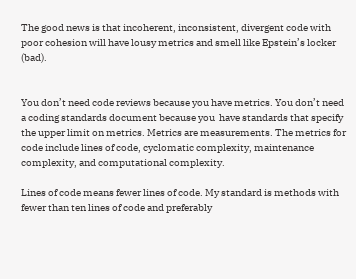The good news is that incoherent, inconsistent, divergent code with poor cohesion will have lousy metrics and smell like Epstein’s locker (bad).


You don’t need code reviews because you have metrics. You don’t need a coding standards document because you  have standards that specify the upper limit on metrics. Metrics are measurements. The metrics for code include lines of code, cyclomatic complexity, maintenance complexity, and computational complexity.

Lines of code means fewer lines of code. My standard is methods with fewer than ten lines of code and preferably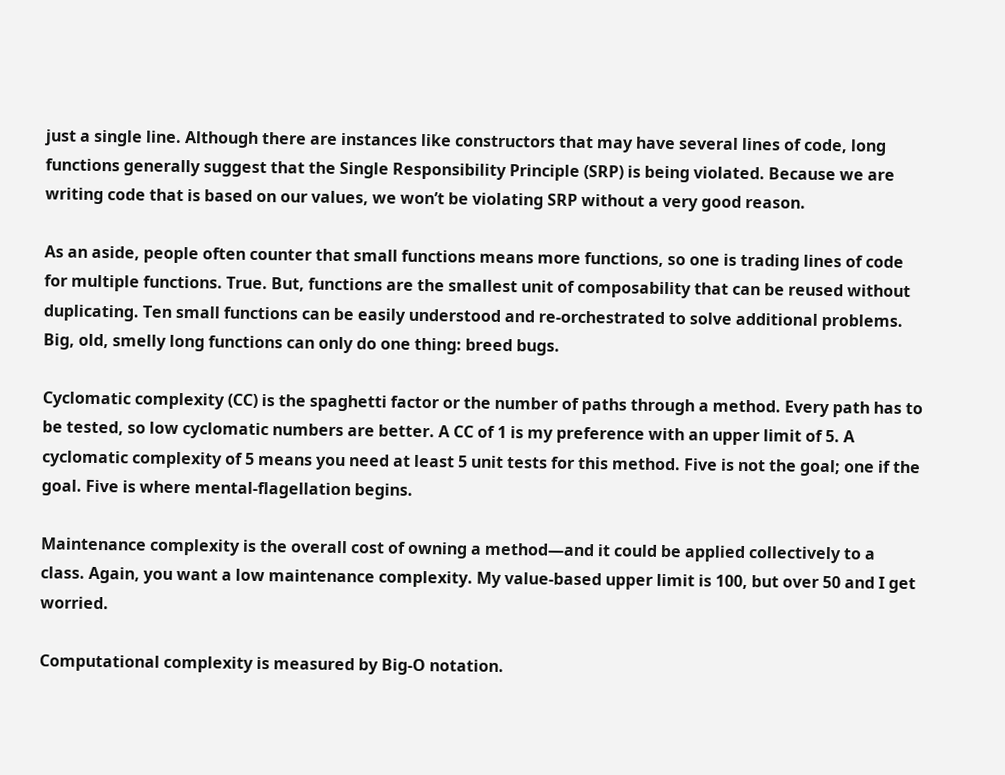just a single line. Although there are instances like constructors that may have several lines of code, long functions generally suggest that the Single Responsibility Principle (SRP) is being violated. Because we are writing code that is based on our values, we won’t be violating SRP without a very good reason.

As an aside, people often counter that small functions means more functions, so one is trading lines of code for multiple functions. True. But, functions are the smallest unit of composability that can be reused without duplicating. Ten small functions can be easily understood and re-orchestrated to solve additional problems. Big, old, smelly long functions can only do one thing: breed bugs.

Cyclomatic complexity (CC) is the spaghetti factor or the number of paths through a method. Every path has to be tested, so low cyclomatic numbers are better. A CC of 1 is my preference with an upper limit of 5. A cyclomatic complexity of 5 means you need at least 5 unit tests for this method. Five is not the goal; one if the goal. Five is where mental-flagellation begins.

Maintenance complexity is the overall cost of owning a method—and it could be applied collectively to a class. Again, you want a low maintenance complexity. My value-based upper limit is 100, but over 50 and I get worried.

Computational complexity is measured by Big-O notation.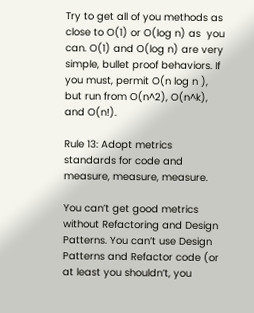Try to get all of you methods as close to O(1) or O(log n) as  you can. O(1) and O(log n) are very simple, bullet proof behaviors. If you must, permit O(n log n ), but run from O(n^2), O(n^k), and O(n!).

Rule 13: Adopt metrics standards for code and measure, measure, measure.

You can’t get good metrics without Refactoring and Design Patterns. You can’t use Design Patterns and Refactor code (or at least you shouldn’t, you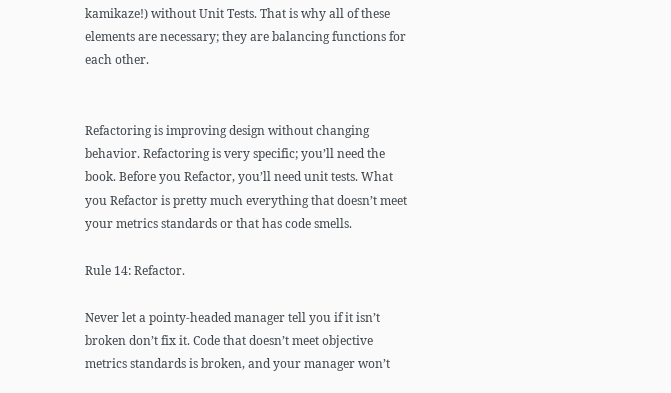kamikaze!) without Unit Tests. That is why all of these elements are necessary; they are balancing functions for each other.


Refactoring is improving design without changing behavior. Refactoring is very specific; you’ll need the book. Before you Refactor, you’ll need unit tests. What you Refactor is pretty much everything that doesn’t meet your metrics standards or that has code smells.

Rule 14: Refactor.

Never let a pointy-headed manager tell you if it isn’t broken don’t fix it. Code that doesn’t meet objective metrics standards is broken, and your manager won’t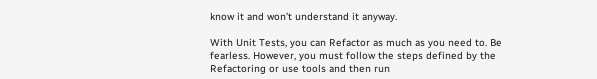know it and won’t understand it anyway.

With Unit Tests, you can Refactor as much as you need to. Be fearless. However, you must follow the steps defined by the Refactoring or use tools and then run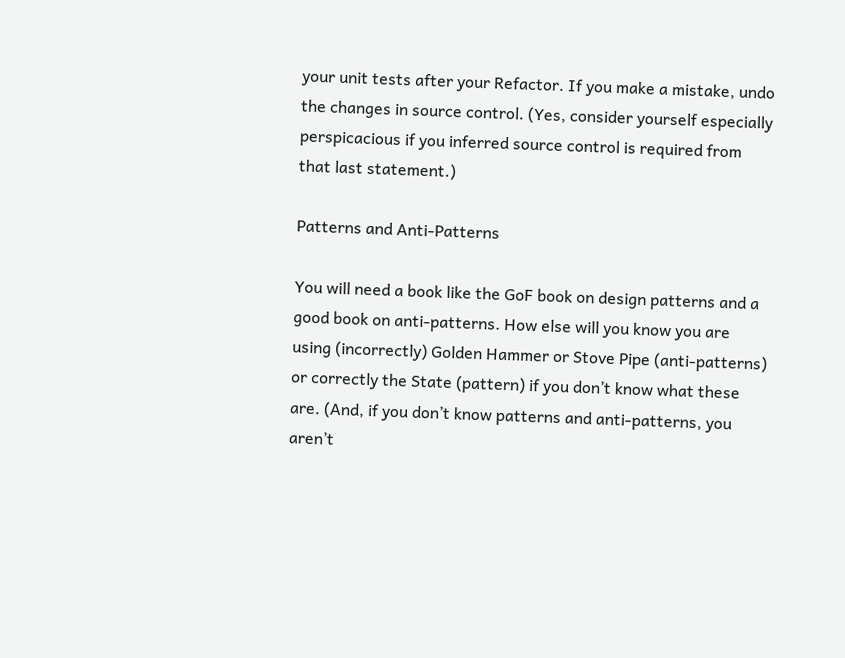your unit tests after your Refactor. If you make a mistake, undo the changes in source control. (Yes, consider yourself especially perspicacious if you inferred source control is required from that last statement.)

Patterns and Anti-Patterns

You will need a book like the GoF book on design patterns and a good book on anti-patterns. How else will you know you are using (incorrectly) Golden Hammer or Stove Pipe (anti-patterns) or correctly the State (pattern) if you don’t know what these are. (And, if you don’t know patterns and anti-patterns, you aren’t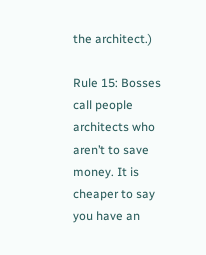the architect.)

Rule 15: Bosses call people architects who aren’t to save money. It is cheaper to say you have an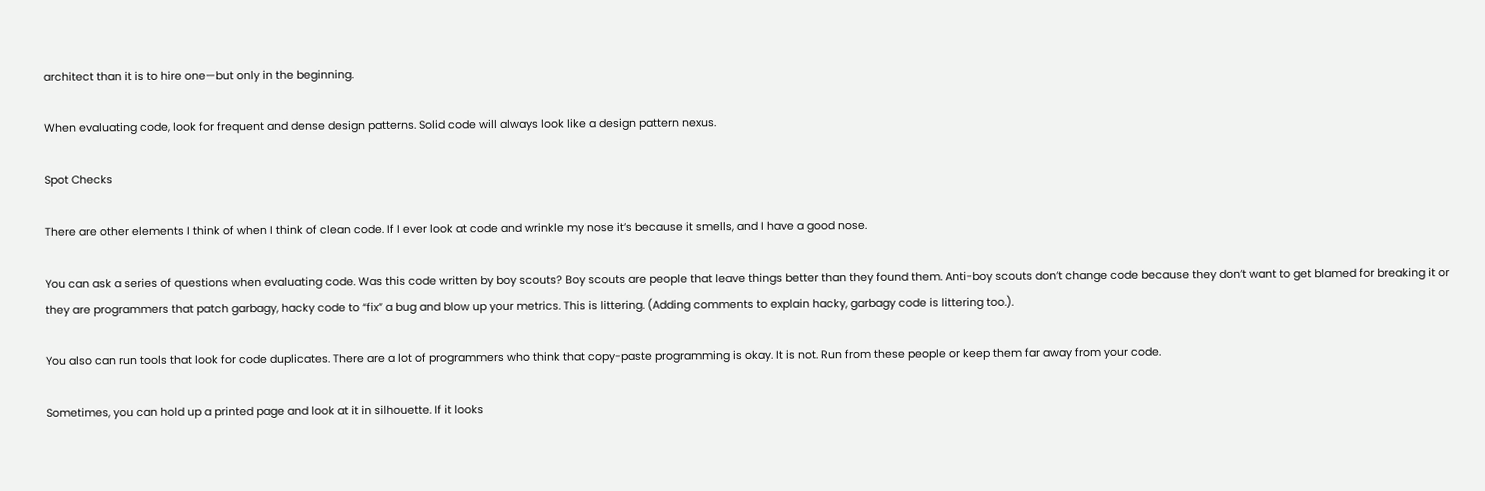architect than it is to hire one—but only in the beginning.

When evaluating code, look for frequent and dense design patterns. Solid code will always look like a design pattern nexus.

Spot Checks

There are other elements I think of when I think of clean code. If I ever look at code and wrinkle my nose it’s because it smells, and I have a good nose.

You can ask a series of questions when evaluating code. Was this code written by boy scouts? Boy scouts are people that leave things better than they found them. Anti-boy scouts don’t change code because they don’t want to get blamed for breaking it or they are programmers that patch garbagy, hacky code to “fix” a bug and blow up your metrics. This is littering. (Adding comments to explain hacky, garbagy code is littering too.).

You also can run tools that look for code duplicates. There are a lot of programmers who think that copy-paste programming is okay. It is not. Run from these people or keep them far away from your code.

Sometimes, you can hold up a printed page and look at it in silhouette. If it looks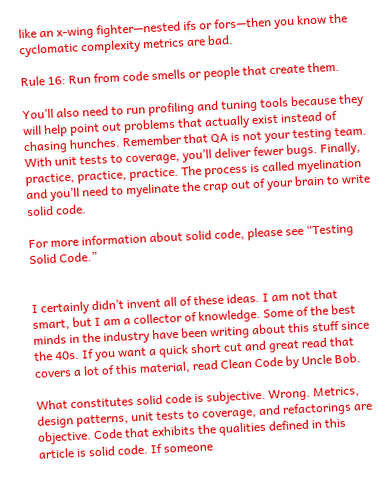like an x-wing fighter—nested ifs or fors—then you know the cyclomatic complexity metrics are bad.

Rule 16: Run from code smells or people that create them.

You’ll also need to run profiling and tuning tools because they will help point out problems that actually exist instead of chasing hunches. Remember that QA is not your testing team. With unit tests to coverage, you’ll deliver fewer bugs. Finally, practice, practice, practice. The process is called myelination and you’ll need to myelinate the crap out of your brain to write solid code.

For more information about solid code, please see “Testing Solid Code.”


I certainly didn’t invent all of these ideas. I am not that smart, but I am a collector of knowledge. Some of the best minds in the industry have been writing about this stuff since the 40s. If you want a quick short cut and great read that covers a lot of this material, read Clean Code by Uncle Bob.

What constitutes solid code is subjective. Wrong. Metrics, design patterns, unit tests to coverage, and refactorings are objective. Code that exhibits the qualities defined in this article is solid code. If someone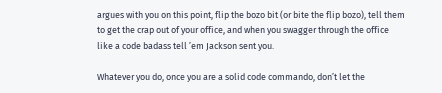argues with you on this point, flip the bozo bit (or bite the flip bozo), tell them to get the crap out of your office, and when you swagger through the office like a code badass tell ’em Jackson sent you.

Whatever you do, once you are a solid code commando, don’t let the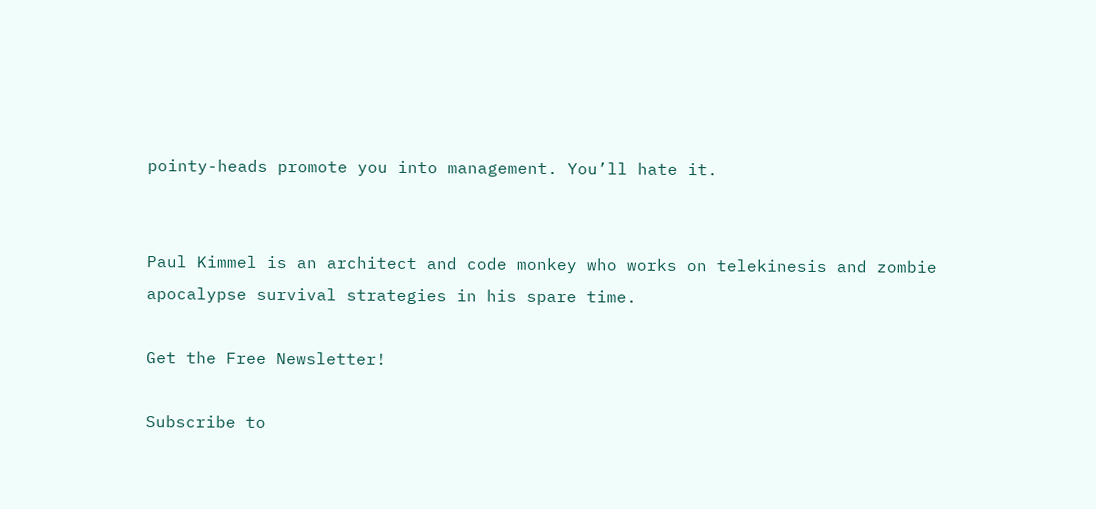pointy-heads promote you into management. You’ll hate it.


Paul Kimmel is an architect and code monkey who works on telekinesis and zombie apocalypse survival strategies in his spare time.

Get the Free Newsletter!

Subscribe to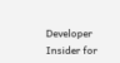Developer Insider for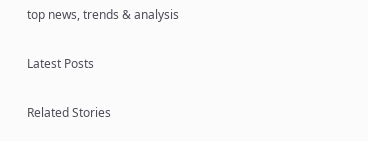top news, trends & analysis

Latest Posts

Related Stories